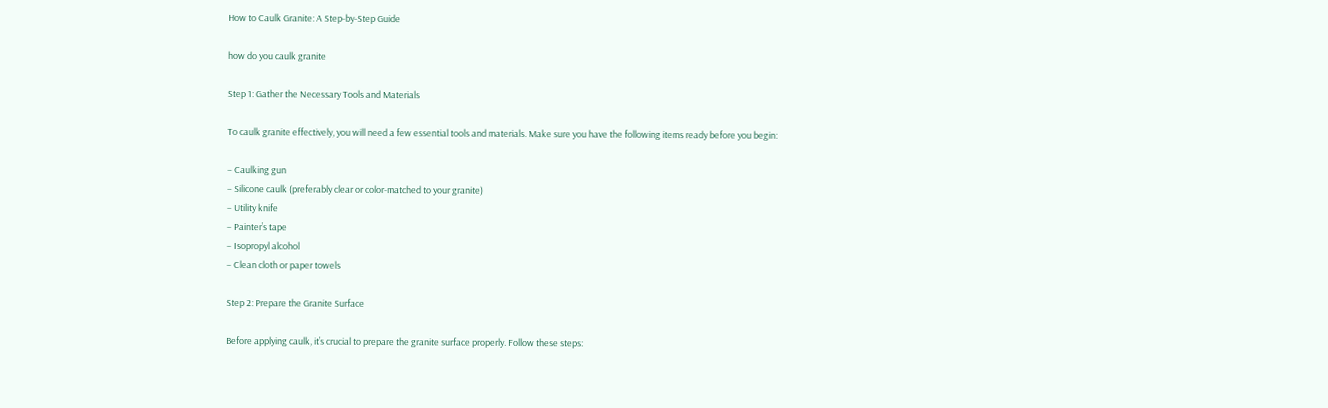How to Caulk Granite: A Step-by-Step Guide

how do you caulk granite

Step 1: Gather the Necessary Tools and Materials

To caulk granite effectively, you will need a few essential tools and materials. Make sure you have the following items ready before you begin:

– Caulking gun
– Silicone caulk (preferably clear or color-matched to your granite)
– Utility knife
– Painter’s tape
– Isopropyl alcohol
– Clean cloth or paper towels

Step 2: Prepare the Granite Surface

Before applying caulk, it’s crucial to prepare the granite surface properly. Follow these steps: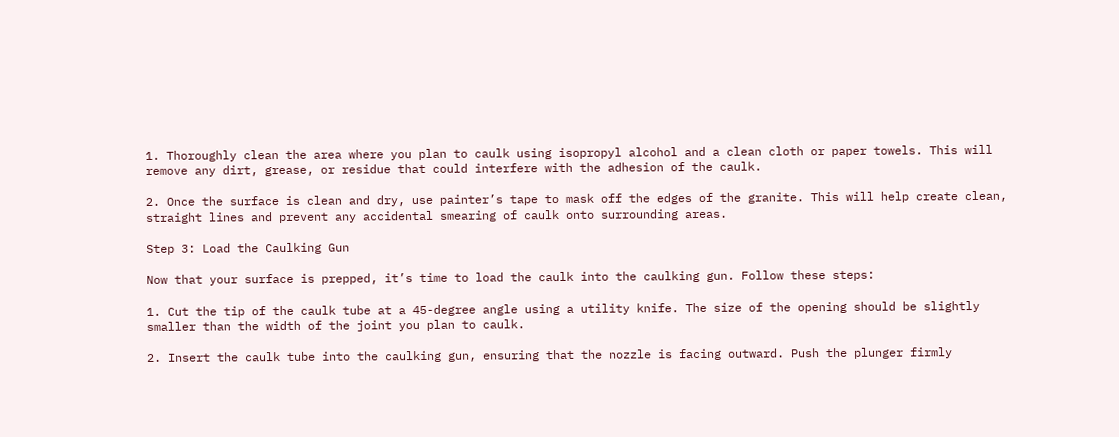1. Thoroughly clean the area where you plan to caulk using isopropyl alcohol and a clean cloth or paper towels. This will remove any dirt, grease, or residue that could interfere with the adhesion of the caulk.

2. Once the surface is clean and dry, use painter’s tape to mask off the edges of the granite. This will help create clean, straight lines and prevent any accidental smearing of caulk onto surrounding areas.

Step 3: Load the Caulking Gun

Now that your surface is prepped, it’s time to load the caulk into the caulking gun. Follow these steps:

1. Cut the tip of the caulk tube at a 45-degree angle using a utility knife. The size of the opening should be slightly smaller than the width of the joint you plan to caulk.

2. Insert the caulk tube into the caulking gun, ensuring that the nozzle is facing outward. Push the plunger firmly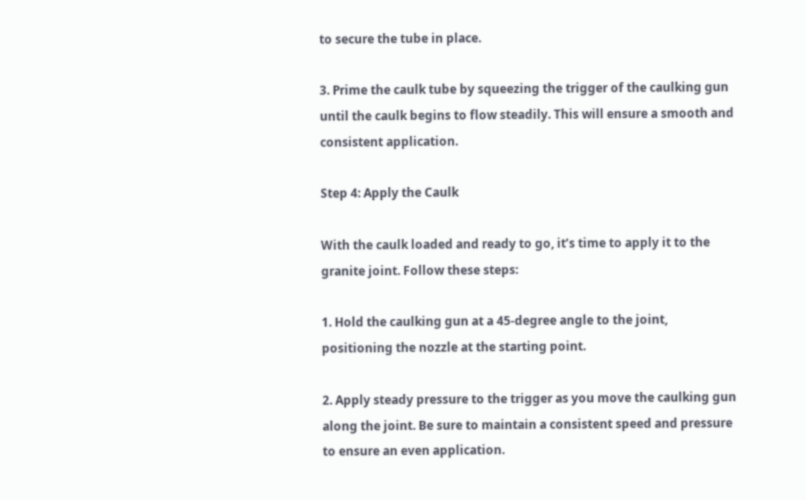to secure the tube in place.

3. Prime the caulk tube by squeezing the trigger of the caulking gun until the caulk begins to flow steadily. This will ensure a smooth and consistent application.

Step 4: Apply the Caulk

With the caulk loaded and ready to go, it’s time to apply it to the granite joint. Follow these steps:

1. Hold the caulking gun at a 45-degree angle to the joint, positioning the nozzle at the starting point.

2. Apply steady pressure to the trigger as you move the caulking gun along the joint. Be sure to maintain a consistent speed and pressure to ensure an even application.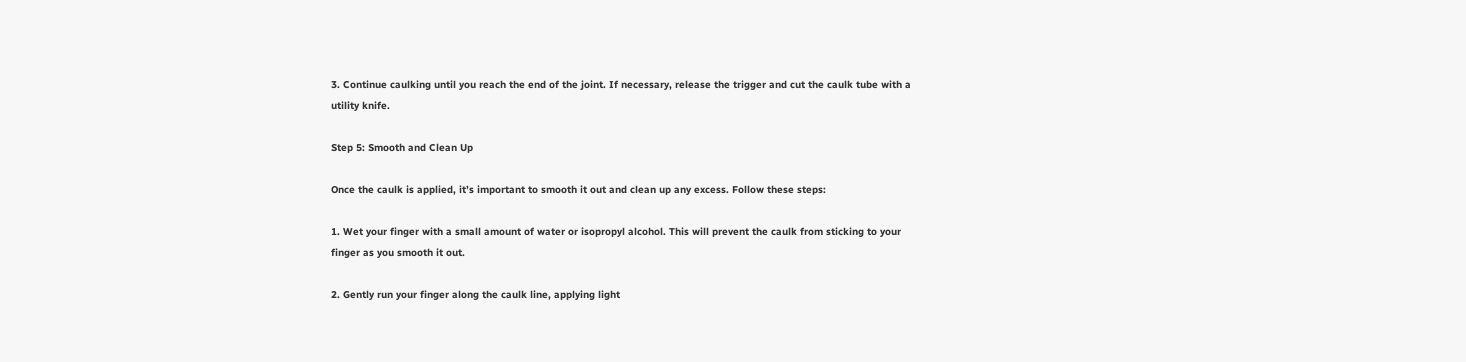3. Continue caulking until you reach the end of the joint. If necessary, release the trigger and cut the caulk tube with a utility knife.

Step 5: Smooth and Clean Up

Once the caulk is applied, it’s important to smooth it out and clean up any excess. Follow these steps:

1. Wet your finger with a small amount of water or isopropyl alcohol. This will prevent the caulk from sticking to your finger as you smooth it out.

2. Gently run your finger along the caulk line, applying light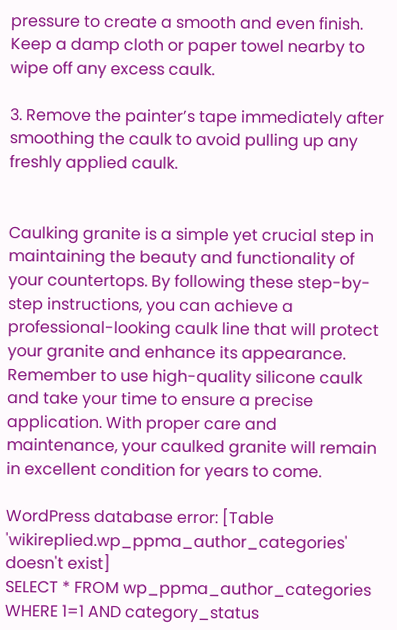pressure to create a smooth and even finish. Keep a damp cloth or paper towel nearby to wipe off any excess caulk.

3. Remove the painter’s tape immediately after smoothing the caulk to avoid pulling up any freshly applied caulk.


Caulking granite is a simple yet crucial step in maintaining the beauty and functionality of your countertops. By following these step-by-step instructions, you can achieve a professional-looking caulk line that will protect your granite and enhance its appearance. Remember to use high-quality silicone caulk and take your time to ensure a precise application. With proper care and maintenance, your caulked granite will remain in excellent condition for years to come.

WordPress database error: [Table 'wikireplied.wp_ppma_author_categories' doesn't exist]
SELECT * FROM wp_ppma_author_categories WHERE 1=1 AND category_status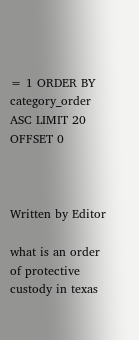= 1 ORDER BY category_order ASC LIMIT 20 OFFSET 0



Written by Editor

what is an order of protective custody in texas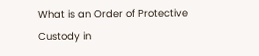What is an Order of Protective Custody in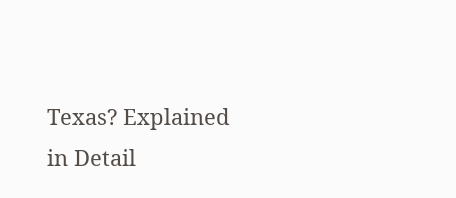Texas? Explained in Detail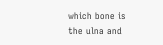which bone is the ulna and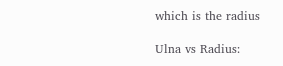which is the radius

Ulna vs Radius: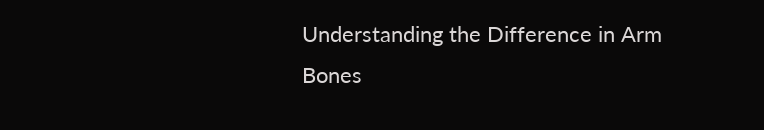Understanding the Difference in Arm Bones